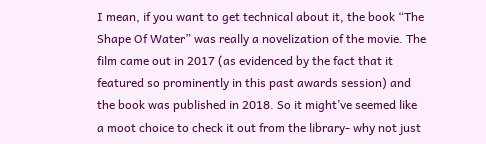I mean, if you want to get technical about it, the book “The Shape Of Water” was really a novelization of the movie. The film came out in 2017 (as evidenced by the fact that it featured so prominently in this past awards session) and the book was published in 2018. So it might’ve seemed like a moot choice to check it out from the library- why not just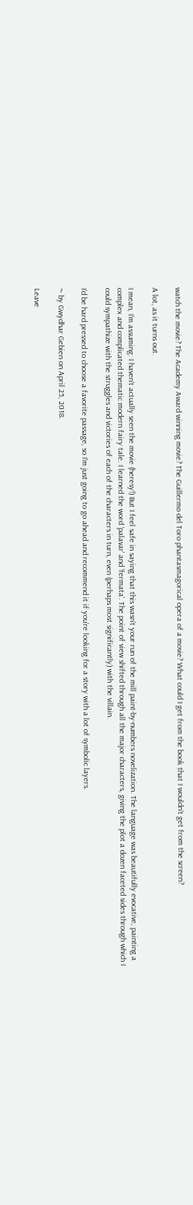watch the movie? The Academy Award winning movie? The Guillermo del Toro phantasmagorical opera of a movie? What could I get from the book that I wouldn’t get from the screen?

A lot, as it turns out.

I mean, I’m assuming: I haven’t actually seen the movie (heresy!) But I feel safe in saying that this wasn’t your run of the mill paint-by-numbers novelization. The language was beautifully evocative, painting a complex and complicated thematic modern fairy tale. I learned the word ‘palavar’ and ‘fermata’. The point of view shifted through all the major characters, giving the plot a dozen faceted sides through which I could sympathize with the struggles and victories of each of the characters in turn, even (perhaps most significantly) with the villain.

I’d be hard pressed to choose a favorite passage, so I’m just going to go ahead and recommend it if you’re looking for a story with a lot of symbolic layers.

~ by Gwydhar Gebien on April 25, 2018.

Leave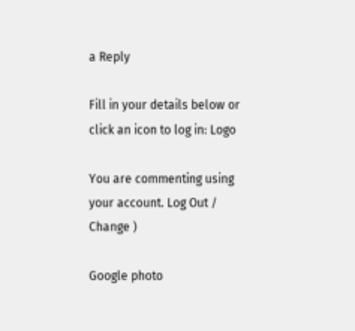a Reply

Fill in your details below or click an icon to log in: Logo

You are commenting using your account. Log Out /  Change )

Google photo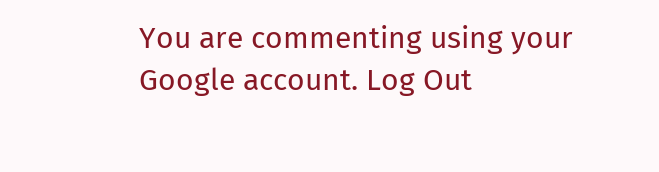You are commenting using your Google account. Log Out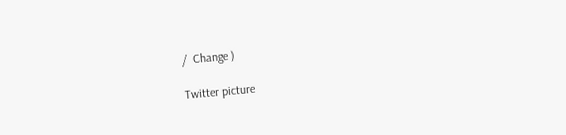/  Change )

Twitter picture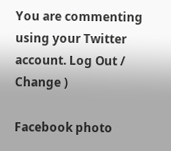You are commenting using your Twitter account. Log Out /  Change )

Facebook photo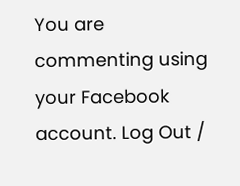You are commenting using your Facebook account. Log Out /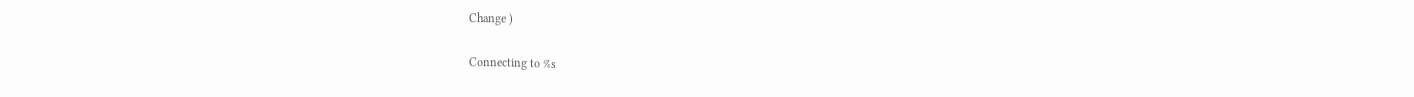Change )

Connecting to %s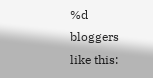%d bloggers like this: